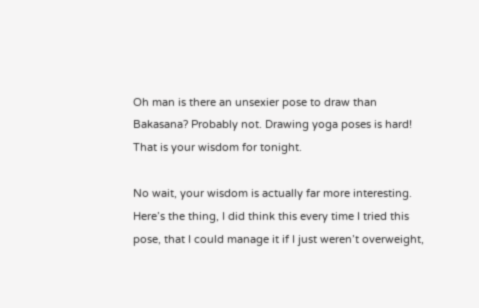Oh man is there an unsexier pose to draw than Bakasana? Probably not. Drawing yoga poses is hard! That is your wisdom for tonight.

No wait, your wisdom is actually far more interesting. Here’s the thing, I did think this every time I tried this pose, that I could manage it if I just weren’t overweight,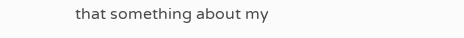that something about my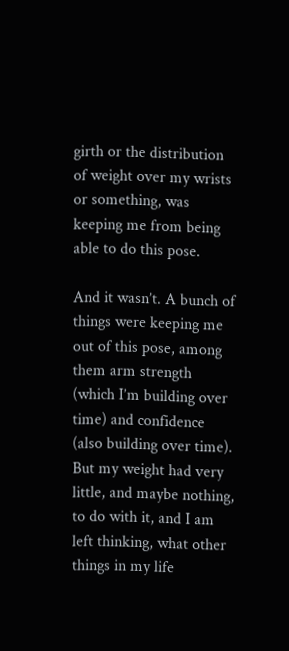girth or the distribution of weight over my wrists or something, was keeping me from being able to do this pose.

And it wasn’t. A bunch of things were keeping me out of this pose, among them arm strength (which I’m building over time) and confidence (also building over time). But my weight had very little, and maybe nothing, to do with it, and I am left thinking, what other things in my life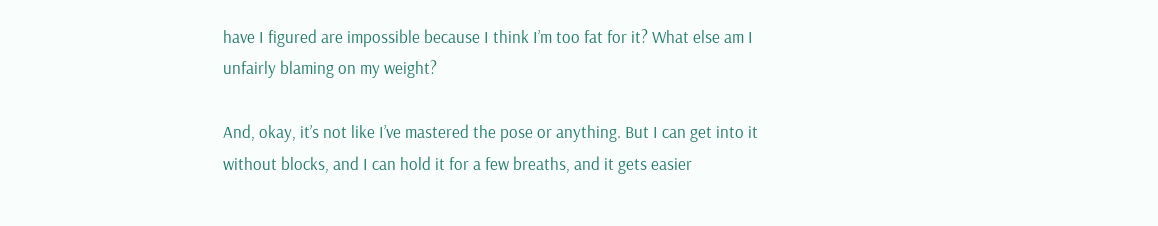have I figured are impossible because I think I’m too fat for it? What else am I unfairly blaming on my weight?

And, okay, it’s not like I’ve mastered the pose or anything. But I can get into it without blocks, and I can hold it for a few breaths, and it gets easier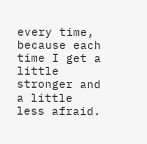every time, because each time I get a little stronger and a little less afraid.